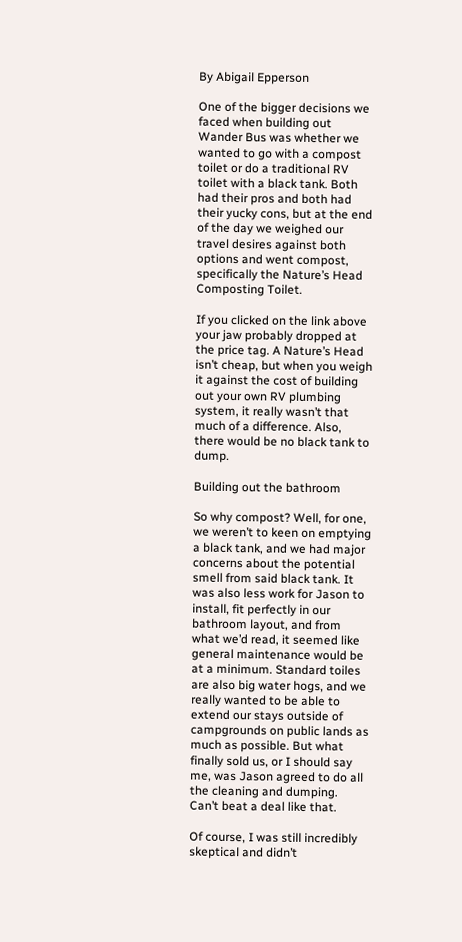By Abigail Epperson

One of the bigger decisions we faced when building out Wander Bus was whether we wanted to go with a compost toilet or do a traditional RV toilet with a black tank. Both had their pros and both had their yucky cons, but at the end of the day we weighed our travel desires against both options and went compost, specifically the Nature’s Head Composting Toilet.

If you clicked on the link above your jaw probably dropped at the price tag. A Nature’s Head isn’t cheap, but when you weigh it against the cost of building out your own RV plumbing system, it really wasn’t that much of a difference. Also, there would be no black tank to dump.

Building out the bathroom

So why compost? Well, for one, we weren’t to keen on emptying a black tank, and we had major concerns about the potential smell from said black tank. It was also less work for Jason to install, fit perfectly in our bathroom layout, and from what we’d read, it seemed like general maintenance would be at a minimum. Standard toiles are also big water hogs, and we really wanted to be able to extend our stays outside of campgrounds on public lands as much as possible. But what finally sold us, or I should say me, was Jason agreed to do all the cleaning and dumping. Can’t beat a deal like that.

Of course, I was still incredibly skeptical and didn’t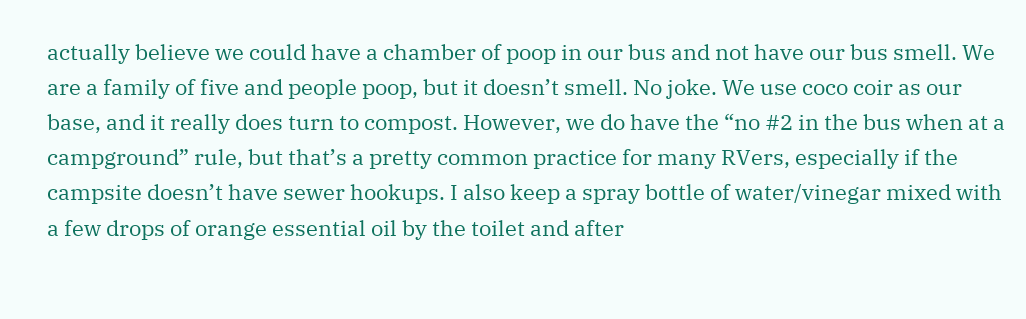actually believe we could have a chamber of poop in our bus and not have our bus smell. We are a family of five and people poop, but it doesn’t smell. No joke. We use coco coir as our base, and it really does turn to compost. However, we do have the “no #2 in the bus when at a campground” rule, but that’s a pretty common practice for many RVers, especially if the campsite doesn’t have sewer hookups. I also keep a spray bottle of water/vinegar mixed with a few drops of orange essential oil by the toilet and after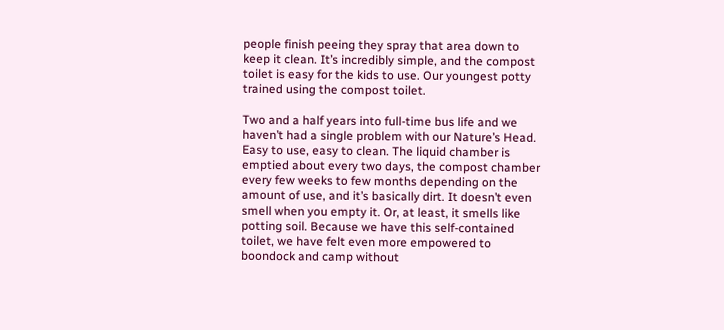people finish peeing they spray that area down to keep it clean. It’s incredibly simple, and the compost toilet is easy for the kids to use. Our youngest potty trained using the compost toilet.

Two and a half years into full-time bus life and we haven’t had a single problem with our Nature’s Head. Easy to use, easy to clean. The liquid chamber is emptied about every two days, the compost chamber every few weeks to few months depending on the amount of use, and it’s basically dirt. It doesn’t even smell when you empty it. Or, at least, it smells like potting soil. Because we have this self-contained toilet, we have felt even more empowered to boondock and camp without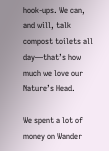hook-ups. We can, and will, talk compost toilets all day—that’s how much we love our Nature’s Head.

We spent a lot of money on Wander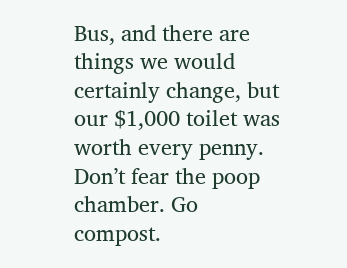Bus, and there are things we would certainly change, but our $1,000 toilet was worth every penny. Don’t fear the poop chamber. Go compost.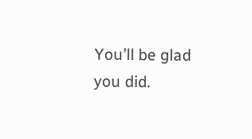You’ll be glad you did.